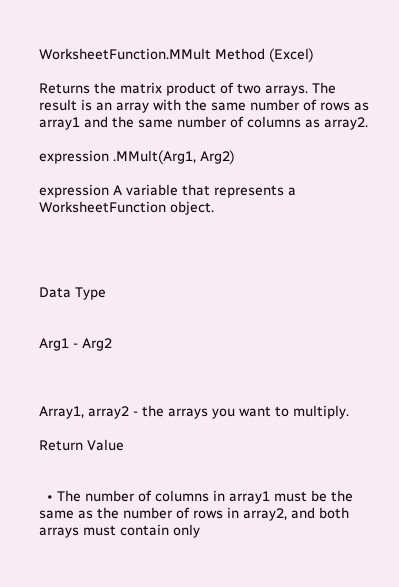WorksheetFunction.MMult Method (Excel)

Returns the matrix product of two arrays. The result is an array with the same number of rows as array1 and the same number of columns as array2.

expression .MMult(Arg1, Arg2)

expression A variable that represents a WorksheetFunction object.




Data Type


Arg1 - Arg2



Array1, array2 - the arrays you want to multiply.

Return Value


  • The number of columns in array1 must be the same as the number of rows in array2, and both arrays must contain only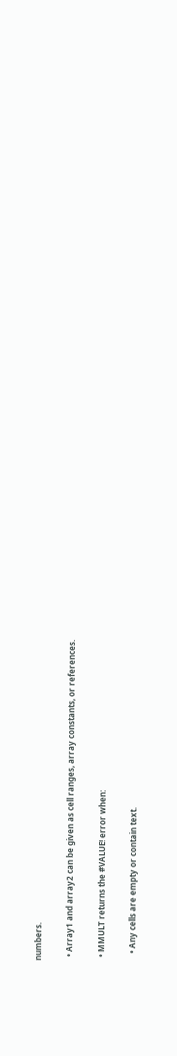numbers.

  • Array1 and array2 can be given as cell ranges, array constants, or references.

  • MMULT returns the #VALUE! error when:

    • Any cells are empty or contain text.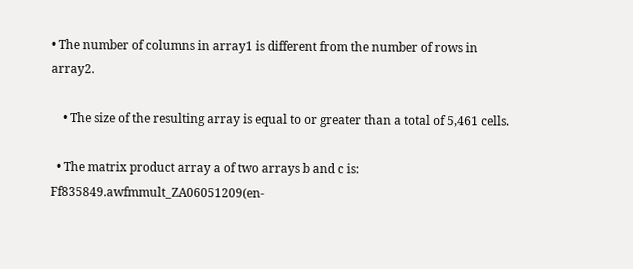• The number of columns in array1 is different from the number of rows in array2.

    • The size of the resulting array is equal to or greater than a total of 5,461 cells.

  • The matrix product array a of two arrays b and c is: Ff835849.awfmmult_ZA06051209(en-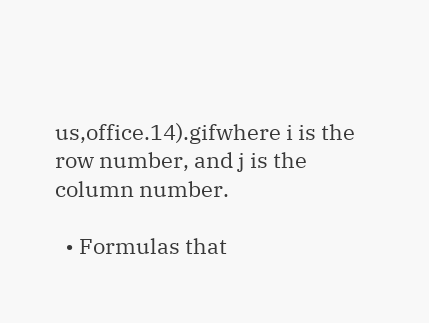us,office.14).gifwhere i is the row number, and j is the column number.

  • Formulas that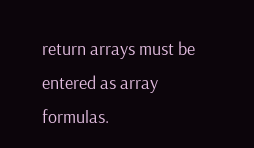return arrays must be entered as array formulas.